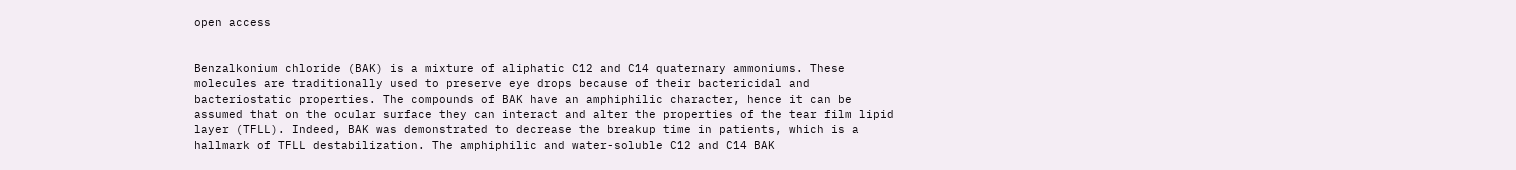open access


Benzalkonium chloride (BAK) is a mixture of aliphatic C12 and C14 quaternary ammoniums. These molecules are traditionally used to preserve eye drops because of their bactericidal and bacteriostatic properties. The compounds of BAK have an amphiphilic character, hence it can be assumed that on the ocular surface they can interact and alter the properties of the tear film lipid layer (TFLL). Indeed, BAK was demonstrated to decrease the breakup time in patients, which is a hallmark of TFLL destabilization. The amphiphilic and water-soluble C12 and C14 BAK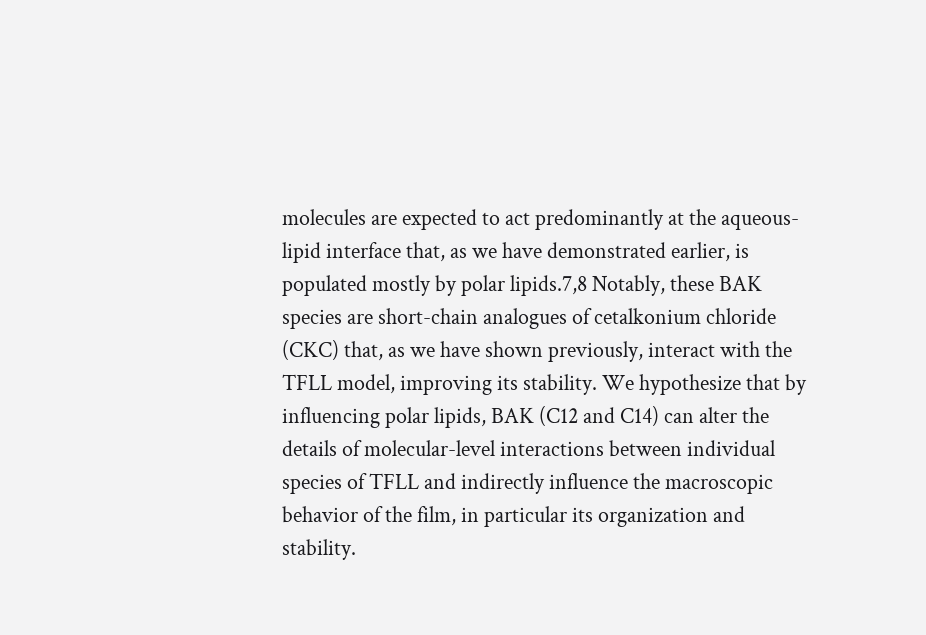molecules are expected to act predominantly at the aqueous-lipid interface that, as we have demonstrated earlier, is populated mostly by polar lipids.7,8 Notably, these BAK species are short-chain analogues of cetalkonium chloride (CKC) that, as we have shown previously, interact with the TFLL model, improving its stability. We hypothesize that by influencing polar lipids, BAK (C12 and C14) can alter the details of molecular-level interactions between individual species of TFLL and indirectly influence the macroscopic behavior of the film, in particular its organization and stability.